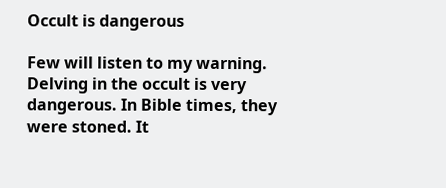Occult is dangerous

Few will listen to my warning. Delving in the occult is very dangerous. In Bible times, they were stoned. It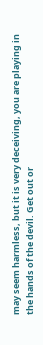may seem harmless, but it is very deceiving, you are playing in the hands of the devil. Get out or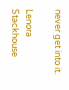never get into it.

Lenora Stackhouse